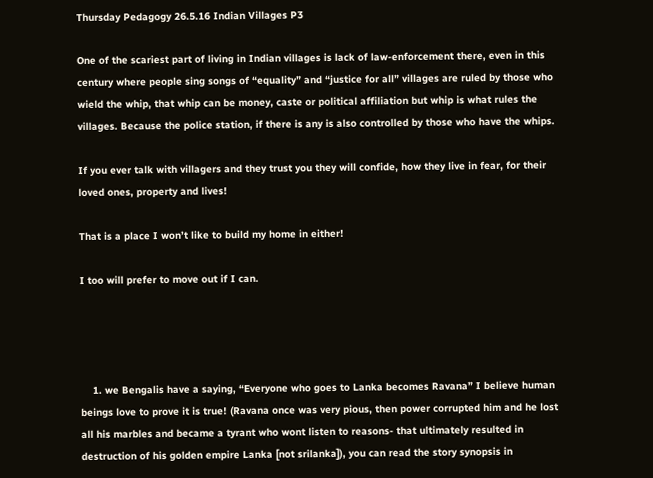Thursday Pedagogy 26.5.16 Indian Villages P3

One of the scariest part of living in Indian villages is lack of law-enforcement there, even in this century where people sing songs of “equality” and “justice for all” villages are ruled by those who wield the whip, that whip can be money, caste or political affiliation but whip is what rules the villages. Because the police station, if there is any is also controlled by those who have the whips.

If you ever talk with villagers and they trust you they will confide, how they live in fear, for their loved ones, property and lives!

That is a place I won’t like to build my home in either!

I too will prefer to move out if I can.




    1. we Bengalis have a saying, “Everyone who goes to Lanka becomes Ravana” I believe human beings love to prove it is true! (Ravana once was very pious, then power corrupted him and he lost all his marbles and became a tyrant who wont listen to reasons- that ultimately resulted in destruction of his golden empire Lanka [not srilanka]), you can read the story synopsis in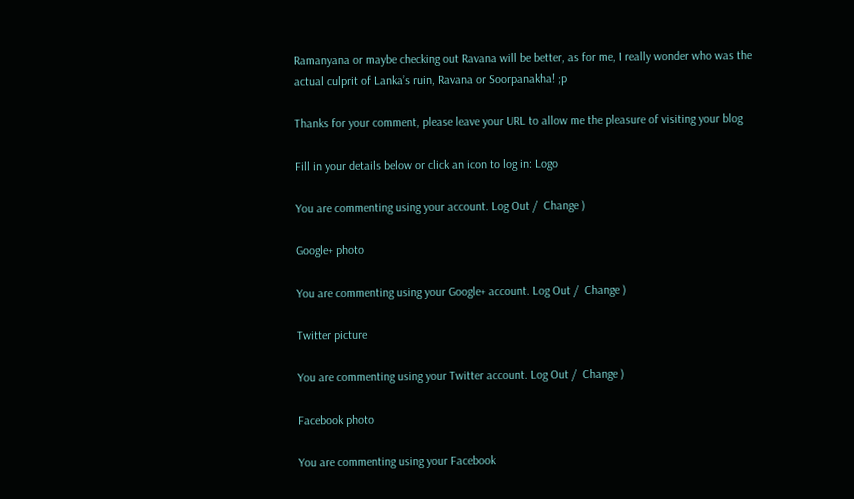Ramanyana or maybe checking out Ravana will be better, as for me, I really wonder who was the actual culprit of Lanka’s ruin, Ravana or Soorpanakha! ;p

Thanks for your comment, please leave your URL to allow me the pleasure of visiting your blog

Fill in your details below or click an icon to log in: Logo

You are commenting using your account. Log Out /  Change )

Google+ photo

You are commenting using your Google+ account. Log Out /  Change )

Twitter picture

You are commenting using your Twitter account. Log Out /  Change )

Facebook photo

You are commenting using your Facebook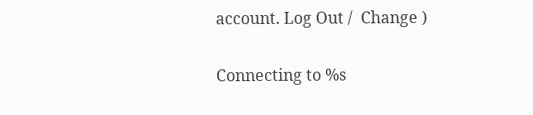account. Log Out /  Change )


Connecting to %s